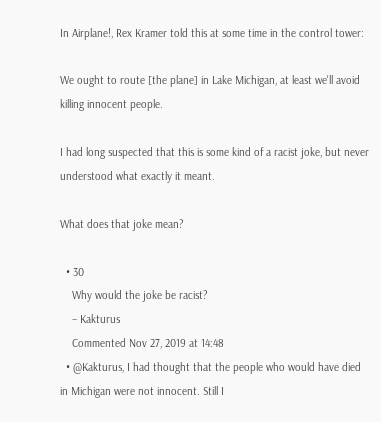In Airplane!, Rex Kramer told this at some time in the control tower:

We ought to route [the plane] in Lake Michigan, at least we'll avoid killing innocent people.

I had long suspected that this is some kind of a racist joke, but never understood what exactly it meant.

What does that joke mean?

  • 30
    Why would the joke be racist?
    – Kakturus
    Commented Nov 27, 2019 at 14:48
  • @Kakturus, I had thought that the people who would have died in Michigan were not innocent. Still I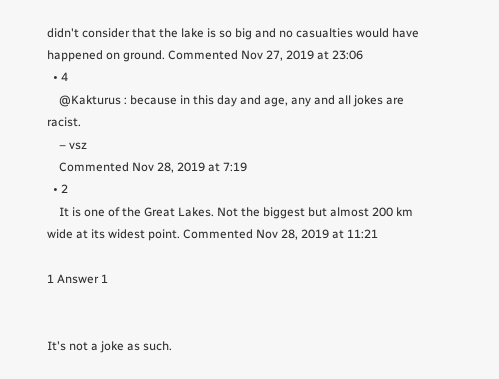didn't consider that the lake is so big and no casualties would have happened on ground. Commented Nov 27, 2019 at 23:06
  • 4
    @Kakturus : because in this day and age, any and all jokes are racist.
    – vsz
    Commented Nov 28, 2019 at 7:19
  • 2
    It is one of the Great Lakes. Not the biggest but almost 200 km wide at its widest point. Commented Nov 28, 2019 at 11:21

1 Answer 1


It's not a joke as such.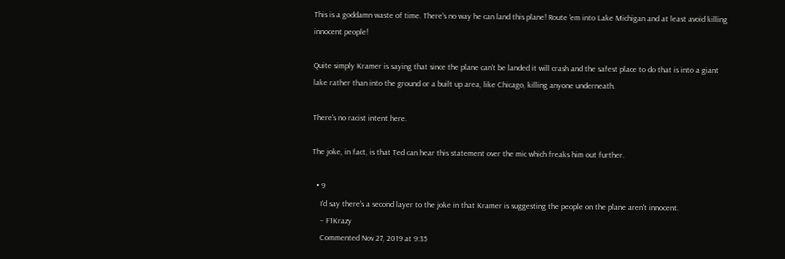This is a goddamn waste of time. There's no way he can land this plane! Route 'em into Lake Michigan and at least avoid killing innocent people!

Quite simply Kramer is saying that since the plane can't be landed it will crash and the safest place to do that is into a giant lake rather than into the ground or a built up area, like Chicago, killing anyone underneath.

There's no racist intent here.

The joke, in fact, is that Ted can hear this statement over the mic which freaks him out further.

  • 9
    I'd say there's a second layer to the joke in that Kramer is suggesting the people on the plane aren't innocent.
    – F1Krazy
    Commented Nov 27, 2019 at 9:35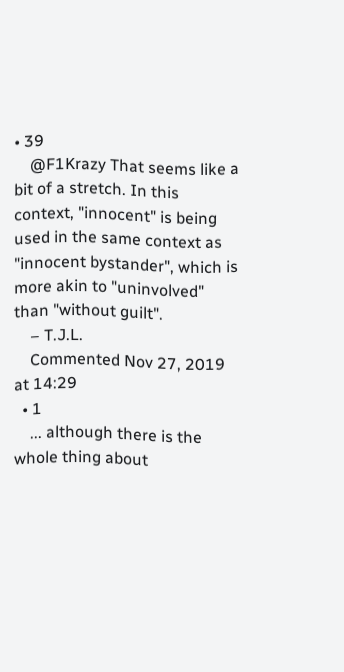• 39
    @F1Krazy That seems like a bit of a stretch. In this context, "innocent" is being used in the same context as "innocent bystander", which is more akin to "uninvolved" than "without guilt".
    – T.J.L.
    Commented Nov 27, 2019 at 14:29
  • 1
    ... although there is the whole thing about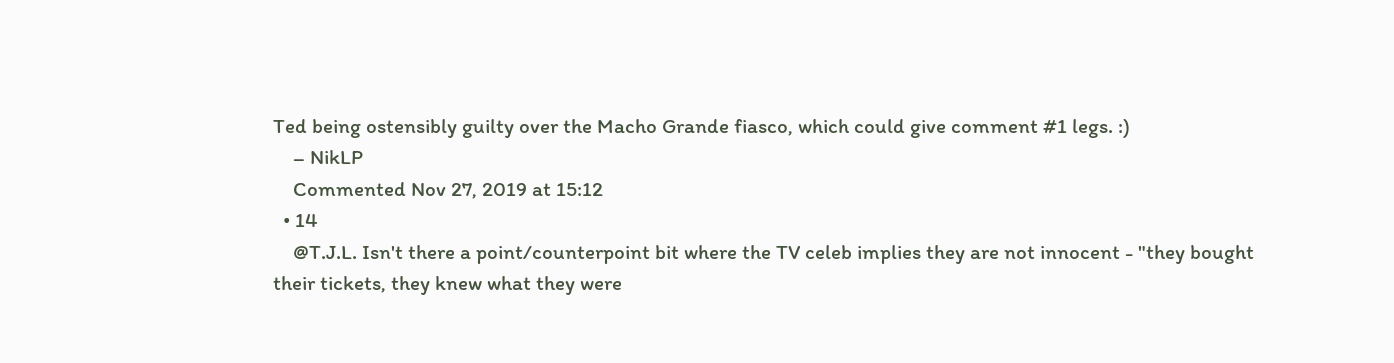Ted being ostensibly guilty over the Macho Grande fiasco, which could give comment #1 legs. :)
    – NikLP
    Commented Nov 27, 2019 at 15:12
  • 14
    @T.J.L. Isn't there a point/counterpoint bit where the TV celeb implies they are not innocent - "they bought their tickets, they knew what they were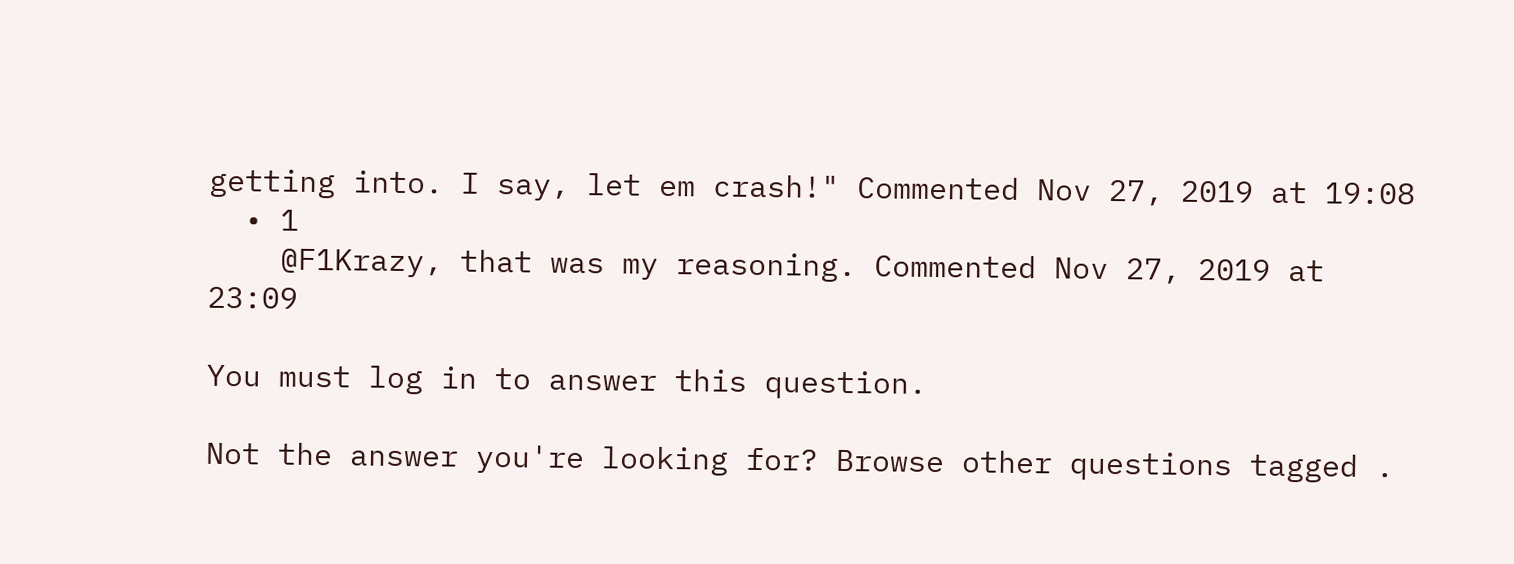getting into. I say, let em crash!" Commented Nov 27, 2019 at 19:08
  • 1
    @F1Krazy, that was my reasoning. Commented Nov 27, 2019 at 23:09

You must log in to answer this question.

Not the answer you're looking for? Browse other questions tagged .